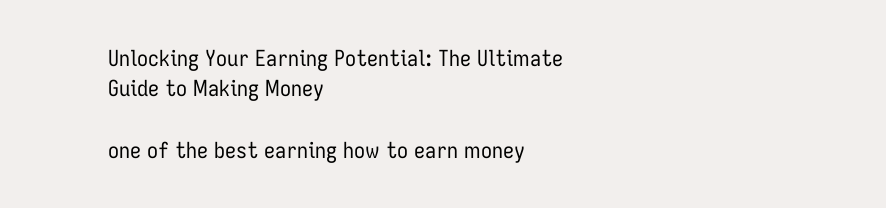Unlocking Your Earning Potential: The Ultimate Guide to Making Money

one of the best earning how to earn money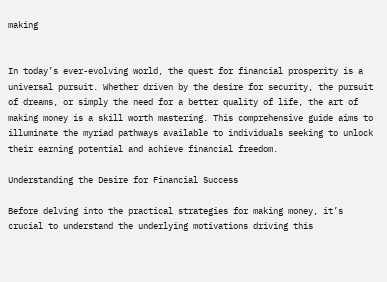making


In today’s ever-evolving world, the quest for financial prosperity is a universal pursuit. Whether driven by the desire for security, the pursuit of dreams, or simply the need for a better quality of life, the art of making money is a skill worth mastering. This comprehensive guide aims to illuminate the myriad pathways available to individuals seeking to unlock their earning potential and achieve financial freedom.

Understanding the Desire for Financial Success

Before delving into the practical strategies for making money, it’s crucial to understand the underlying motivations driving this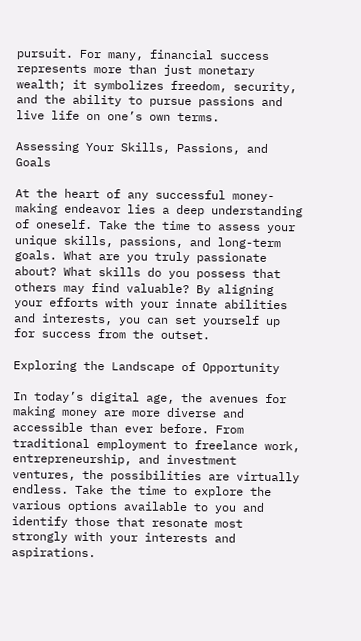pursuit. For many, financial success represents more than just monetary wealth; it symbolizes freedom, security, and the ability to pursue passions and live life on one’s own terms.

Assessing Your Skills, Passions, and Goals

At the heart of any successful money-making endeavor lies a deep understanding of oneself. Take the time to assess your unique skills, passions, and long-term goals. What are you truly passionate about? What skills do you possess that others may find valuable? By aligning your efforts with your innate abilities and interests, you can set yourself up for success from the outset.

Exploring the Landscape of Opportunity

In today’s digital age, the avenues for making money are more diverse and accessible than ever before. From traditional employment to freelance work, entrepreneurship, and investment ventures, the possibilities are virtually endless. Take the time to explore the various options available to you and identify those that resonate most strongly with your interests and aspirations.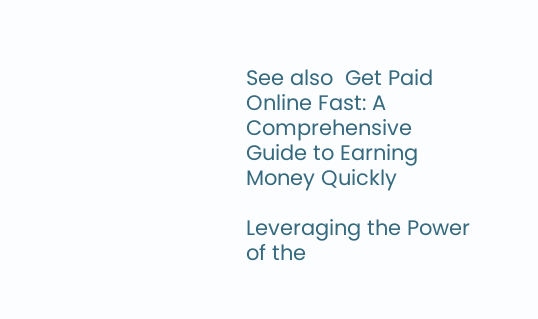See also  Get Paid Online Fast: A Comprehensive Guide to Earning Money Quickly

Leveraging the Power of the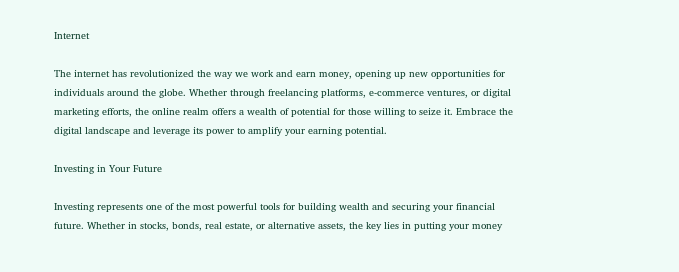Internet

The internet has revolutionized the way we work and earn money, opening up new opportunities for individuals around the globe. Whether through freelancing platforms, e-commerce ventures, or digital marketing efforts, the online realm offers a wealth of potential for those willing to seize it. Embrace the digital landscape and leverage its power to amplify your earning potential.

Investing in Your Future

Investing represents one of the most powerful tools for building wealth and securing your financial future. Whether in stocks, bonds, real estate, or alternative assets, the key lies in putting your money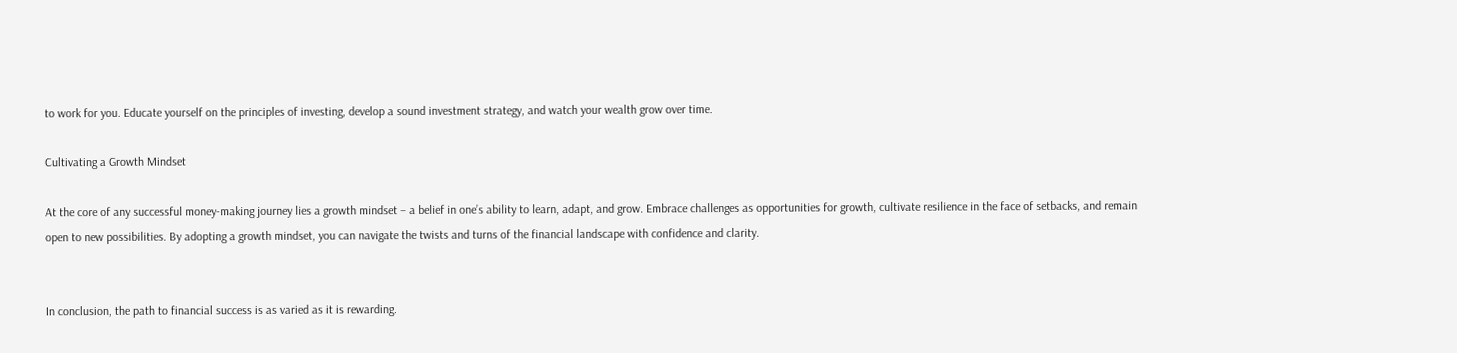to work for you. Educate yourself on the principles of investing, develop a sound investment strategy, and watch your wealth grow over time.

Cultivating a Growth Mindset

At the core of any successful money-making journey lies a growth mindset – a belief in one’s ability to learn, adapt, and grow. Embrace challenges as opportunities for growth, cultivate resilience in the face of setbacks, and remain open to new possibilities. By adopting a growth mindset, you can navigate the twists and turns of the financial landscape with confidence and clarity.


In conclusion, the path to financial success is as varied as it is rewarding.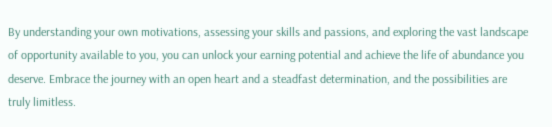By understanding your own motivations, assessing your skills and passions, and exploring the vast landscape of opportunity available to you, you can unlock your earning potential and achieve the life of abundance you deserve. Embrace the journey with an open heart and a steadfast determination, and the possibilities are truly limitless.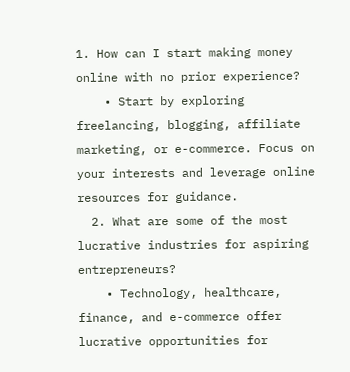1. How can I start making money online with no prior experience?
    • Start by exploring freelancing, blogging, affiliate marketing, or e-commerce. Focus on your interests and leverage online resources for guidance.
  2. What are some of the most lucrative industries for aspiring entrepreneurs?
    • Technology, healthcare, finance, and e-commerce offer lucrative opportunities for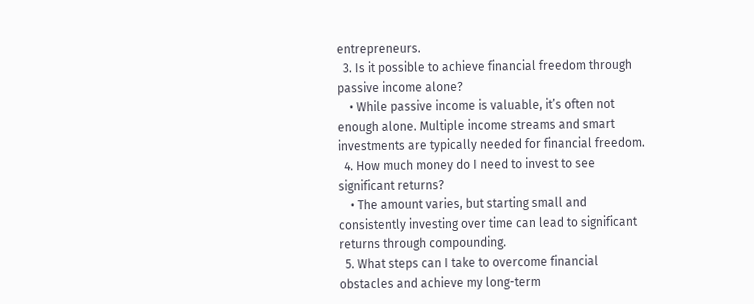entrepreneurs.
  3. Is it possible to achieve financial freedom through passive income alone?
    • While passive income is valuable, it’s often not enough alone. Multiple income streams and smart investments are typically needed for financial freedom.
  4. How much money do I need to invest to see significant returns?
    • The amount varies, but starting small and consistently investing over time can lead to significant returns through compounding.
  5. What steps can I take to overcome financial obstacles and achieve my long-term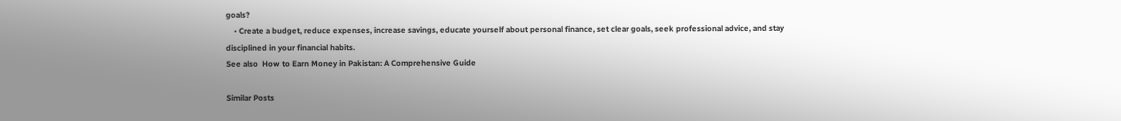goals?
    • Create a budget, reduce expenses, increase savings, educate yourself about personal finance, set clear goals, seek professional advice, and stay disciplined in your financial habits.
See also  How to Earn Money in Pakistan: A Comprehensive Guide

Similar Posts